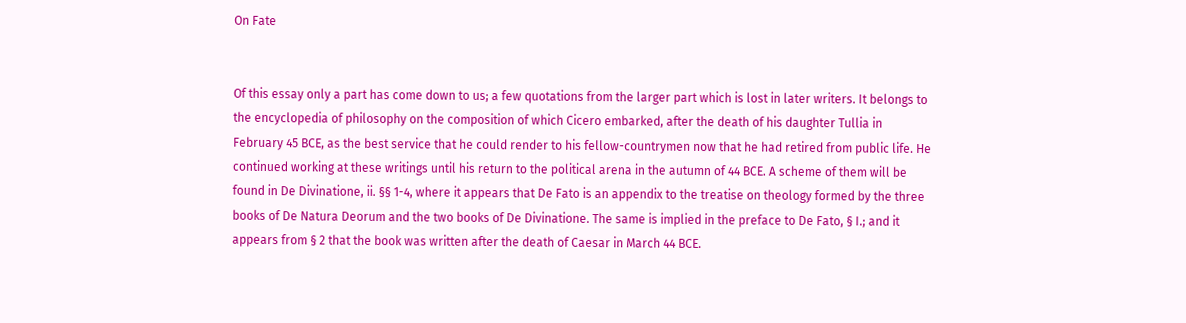On Fate


Of this essay only a part has come down to us; a few quotations from the larger part which is lost in later writers. It belongs to the encyclopedia of philosophy on the composition of which Cicero embarked, after the death of his daughter Tullia in February 45 BCE, as the best service that he could render to his fellow-countrymen now that he had retired from public life. He continued working at these writings until his return to the political arena in the autumn of 44 BCE. A scheme of them will be found in De Divinatione, ii. §§ 1-4, where it appears that De Fato is an appendix to the treatise on theology formed by the three books of De Natura Deorum and the two books of De Divinatione. The same is implied in the preface to De Fato, § I.; and it appears from § 2 that the book was written after the death of Caesar in March 44 BCE.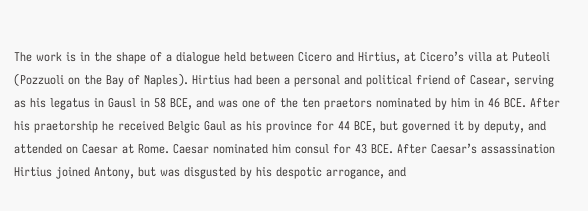The work is in the shape of a dialogue held between Cicero and Hirtius, at Cicero’s villa at Puteoli (Pozzuoli on the Bay of Naples). Hirtius had been a personal and political friend of Casear, serving as his legatus in Gausl in 58 BCE, and was one of the ten praetors nominated by him in 46 BCE. After his praetorship he received Belgic Gaul as his province for 44 BCE, but governed it by deputy, and attended on Caesar at Rome. Caesar nominated him consul for 43 BCE. After Caesar’s assassination Hirtius joined Antony, but was disgusted by his despotic arrogance, and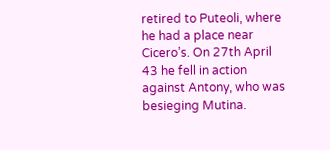retired to Puteoli, where he had a place near Cicero’s. On 27th April 43 he fell in action against Antony, who was besieging Mutina.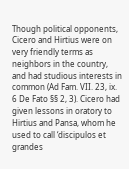Though political opponents, Cicero and Hirtius were on very friendly terms as neighbors in the country, and had studious interests in common (Ad Fam. VII. 23, ix. 6 De Fato §§ 2, 3). Cicero had given lessons in oratory to Hirtius and Pansa, whom he used to call ‘discipulos et grandes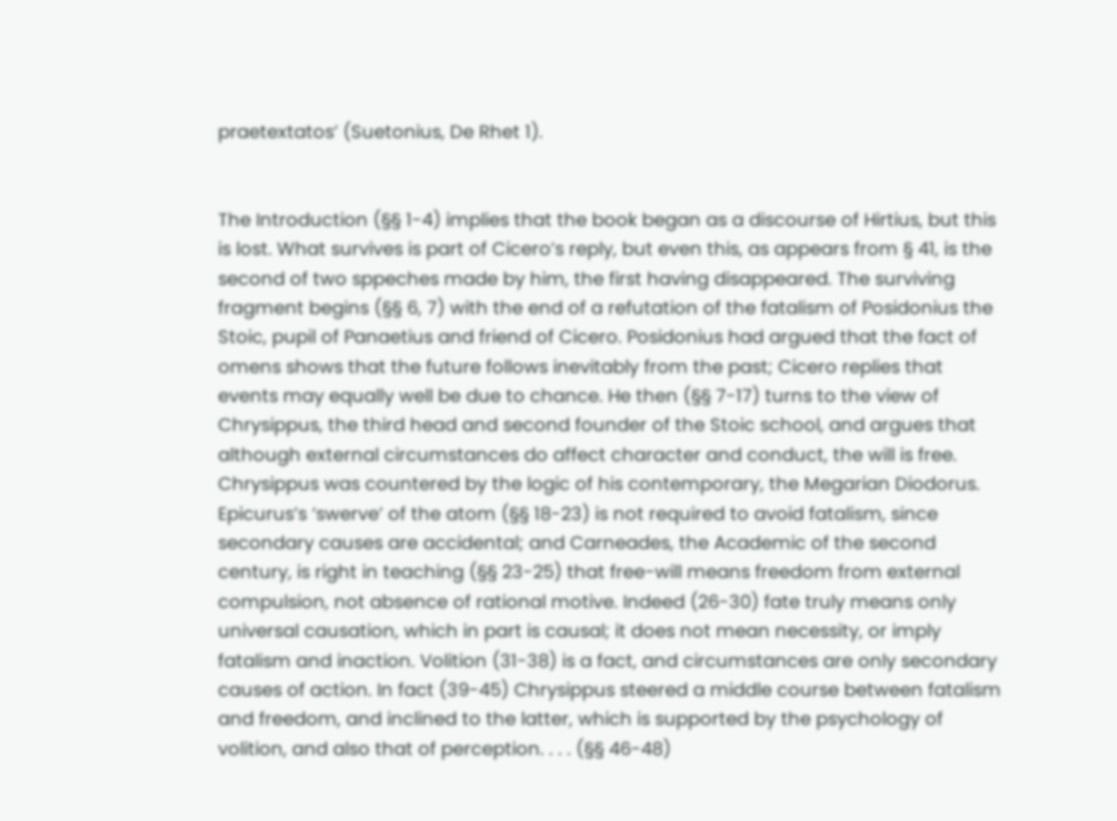praetextatos’ (Suetonius, De Rhet 1).


The Introduction (§§ 1-4) implies that the book began as a discourse of Hirtius, but this is lost. What survives is part of Cicero’s reply, but even this, as appears from § 41, is the second of two sppeches made by him, the first having disappeared. The surviving fragment begins (§§ 6, 7) with the end of a refutation of the fatalism of Posidonius the Stoic, pupil of Panaetius and friend of Cicero. Posidonius had argued that the fact of omens shows that the future follows inevitably from the past; Cicero replies that events may equally well be due to chance. He then (§§ 7-17) turns to the view of Chrysippus, the third head and second founder of the Stoic school, and argues that although external circumstances do affect character and conduct, the will is free. Chrysippus was countered by the logic of his contemporary, the Megarian Diodorus. Epicurus’s ‘swerve’ of the atom (§§ 18-23) is not required to avoid fatalism, since secondary causes are accidental; and Carneades, the Academic of the second century, is right in teaching (§§ 23-25) that free-will means freedom from external compulsion, not absence of rational motive. Indeed (26-30) fate truly means only universal causation, which in part is causal; it does not mean necessity, or imply fatalism and inaction. Volition (31-38) is a fact, and circumstances are only secondary causes of action. In fact (39-45) Chrysippus steered a middle course between fatalism and freedom, and inclined to the latter, which is supported by the psychology of volition, and also that of perception. . . . (§§ 46-48)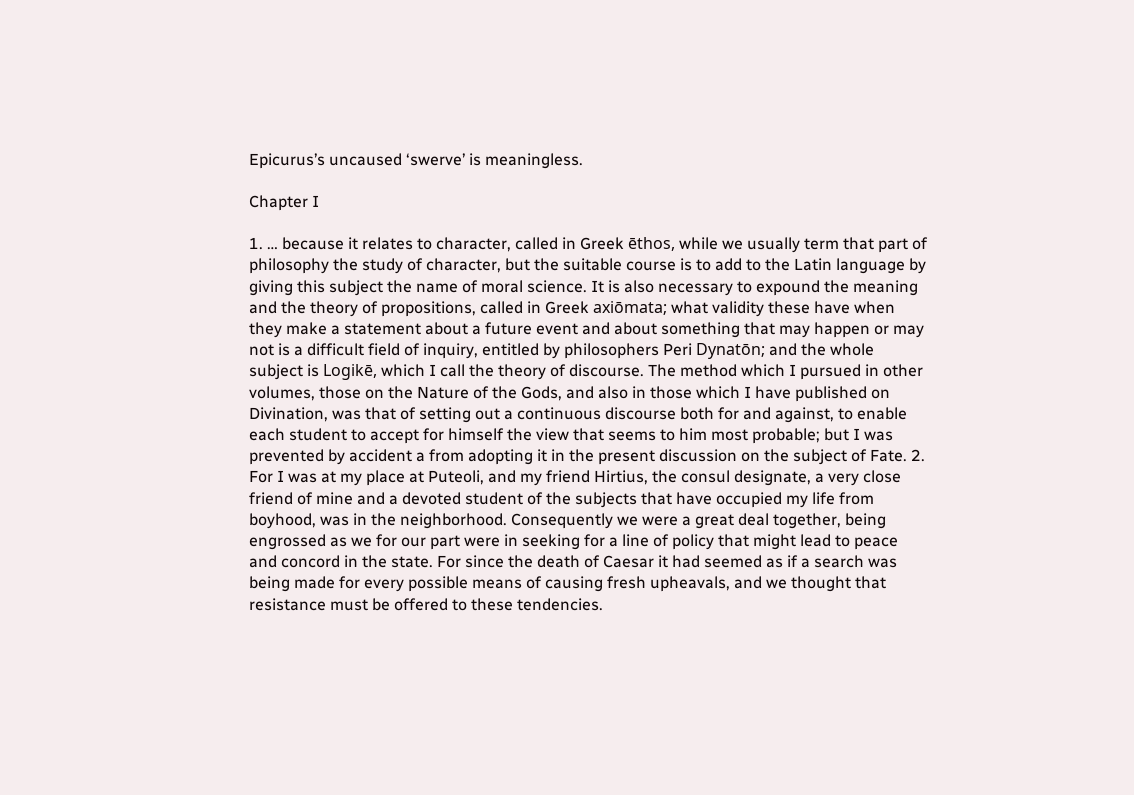Epicurus’s uncaused ‘swerve’ is meaningless.

Chapter I

1. … because it relates to character, called in Greek ēthos, while we usually term that part of philosophy the study of character, but the suitable course is to add to the Latin language by giving this subject the name of moral science. It is also necessary to expound the meaning and the theory of propositions, called in Greek axiōmata; what validity these have when they make a statement about a future event and about something that may happen or may not is a difficult field of inquiry, entitled by philosophers Peri Dynatōn; and the whole subject is Logikē, which I call the theory of discourse. The method which I pursued in other volumes, those on the Nature of the Gods, and also in those which I have published on Divination, was that of setting out a continuous discourse both for and against, to enable each student to accept for himself the view that seems to him most probable; but I was prevented by accident a from adopting it in the present discussion on the subject of Fate. 2. For I was at my place at Puteoli, and my friend Hirtius, the consul designate, a very close friend of mine and a devoted student of the subjects that have occupied my life from boyhood, was in the neighborhood. Consequently we were a great deal together, being engrossed as we for our part were in seeking for a line of policy that might lead to peace and concord in the state. For since the death of Caesar it had seemed as if a search was being made for every possible means of causing fresh upheavals, and we thought that resistance must be offered to these tendencies.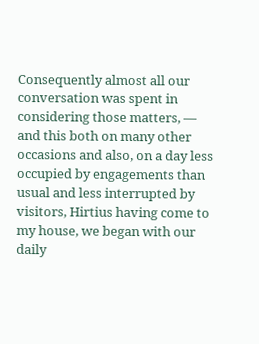Consequently almost all our conversation was spent in considering those matters, — and this both on many other occasions and also, on a day less occupied by engagements than usual and less interrupted by visitors, Hirtius having come to my house, we began with our daily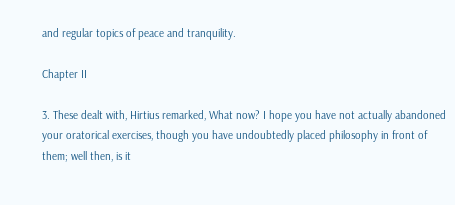and regular topics of peace and tranquility.

Chapter II

3. These dealt with, Hirtius remarked, What now? I hope you have not actually abandoned your oratorical exercises, though you have undoubtedly placed philosophy in front of them; well then, is it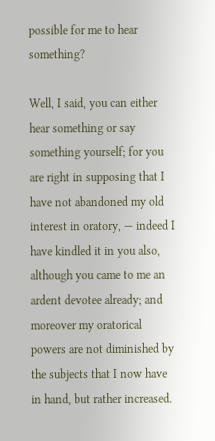possible for me to hear something?

Well, I said, you can either hear something or say something yourself; for you are right in supposing that I have not abandoned my old interest in oratory, — indeed I have kindled it in you also, although you came to me an ardent devotee already; and moreover my oratorical powers are not diminished by the subjects that I now have in hand, but rather increased.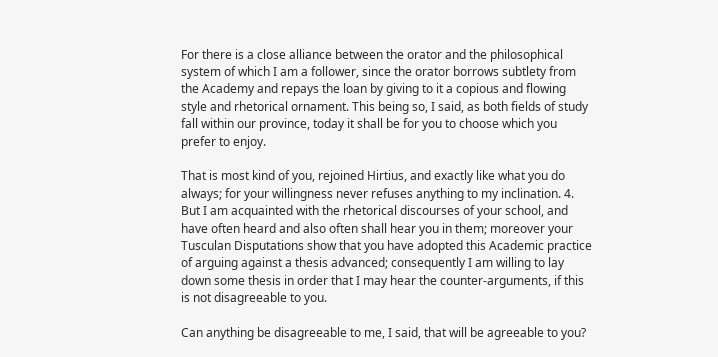For there is a close alliance between the orator and the philosophical system of which I am a follower, since the orator borrows subtlety from the Academy and repays the loan by giving to it a copious and flowing style and rhetorical ornament. This being so, I said, as both fields of study fall within our province, today it shall be for you to choose which you prefer to enjoy.

That is most kind of you, rejoined Hirtius, and exactly like what you do always; for your willingness never refuses anything to my inclination. 4. But I am acquainted with the rhetorical discourses of your school, and have often heard and also often shall hear you in them; moreover your Tusculan Disputations show that you have adopted this Academic practice of arguing against a thesis advanced; consequently I am willing to lay down some thesis in order that I may hear the counter-arguments, if this is not disagreeable to you.

Can anything be disagreeable to me, I said, that will be agreeable to you?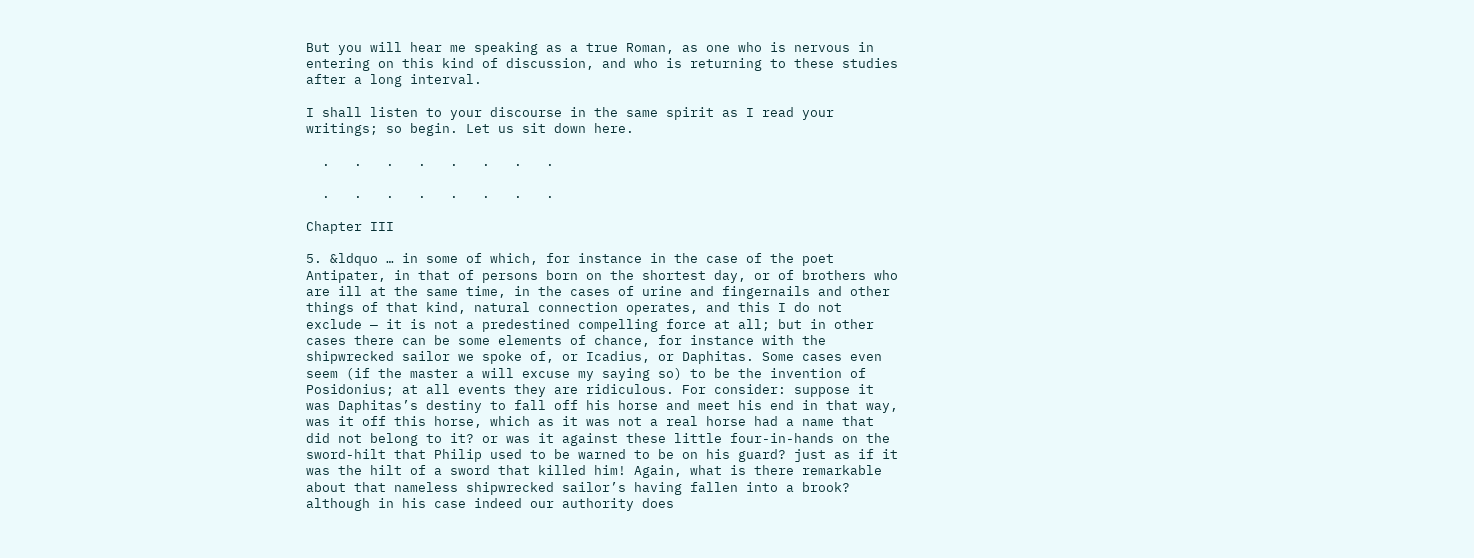But you will hear me speaking as a true Roman, as one who is nervous in entering on this kind of discussion, and who is returning to these studies after a long interval.

I shall listen to your discourse in the same spirit as I read your writings; so begin. Let us sit down here.

  .   .   .   .   .   .   .   .

  .   .   .   .   .   .   .   .

Chapter III

5. &ldquo … in some of which, for instance in the case of the poet Antipater, in that of persons born on the shortest day, or of brothers who are ill at the same time, in the cases of urine and fingernails and other things of that kind, natural connection operates, and this I do not exclude — it is not a predestined compelling force at all; but in other cases there can be some elements of chance, for instance with the shipwrecked sailor we spoke of, or Icadius, or Daphitas. Some cases even seem (if the master a will excuse my saying so) to be the invention of Posidonius; at all events they are ridiculous. For consider: suppose it was Daphitas’s destiny to fall off his horse and meet his end in that way, was it off this horse, which as it was not a real horse had a name that did not belong to it? or was it against these little four-in-hands on the sword-hilt that Philip used to be warned to be on his guard? just as if it was the hilt of a sword that killed him! Again, what is there remarkable about that nameless shipwrecked sailor’s having fallen into a brook? although in his case indeed our authority does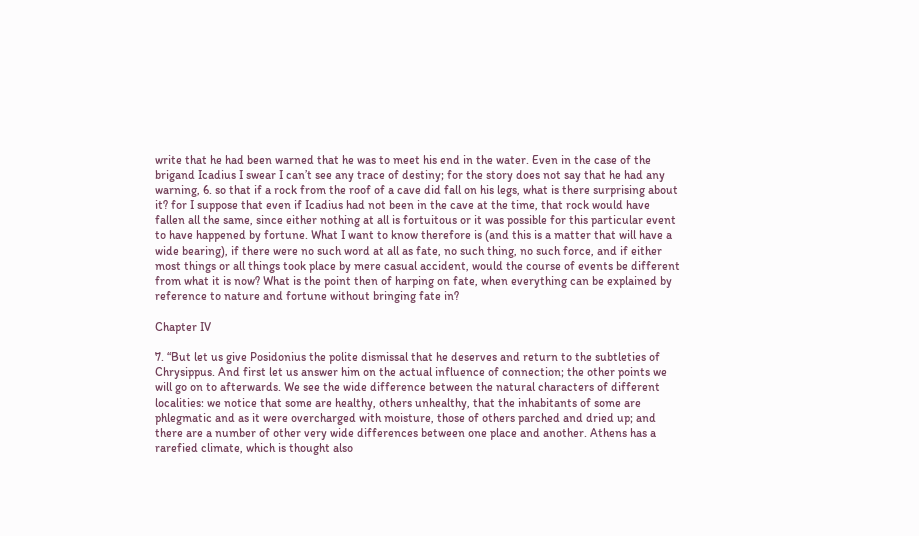write that he had been warned that he was to meet his end in the water. Even in the case of the brigand Icadius I swear I can’t see any trace of destiny; for the story does not say that he had any warning, 6. so that if a rock from the roof of a cave did fall on his legs, what is there surprising about it? for I suppose that even if Icadius had not been in the cave at the time, that rock would have fallen all the same, since either nothing at all is fortuitous or it was possible for this particular event to have happened by fortune. What I want to know therefore is (and this is a matter that will have a wide bearing), if there were no such word at all as fate, no such thing, no such force, and if either most things or all things took place by mere casual accident, would the course of events be different from what it is now? What is the point then of harping on fate, when everything can be explained by reference to nature and fortune without bringing fate in?

Chapter IV

7. “But let us give Posidonius the polite dismissal that he deserves and return to the subtleties of Chrysippus. And first let us answer him on the actual influence of connection; the other points we will go on to afterwards. We see the wide difference between the natural characters of different localities: we notice that some are healthy, others unhealthy, that the inhabitants of some are phlegmatic and as it were overcharged with moisture, those of others parched and dried up; and there are a number of other very wide differences between one place and another. Athens has a rarefied climate, which is thought also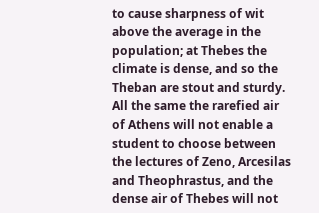to cause sharpness of wit above the average in the population; at Thebes the climate is dense, and so the Theban are stout and sturdy. All the same the rarefied air of Athens will not enable a student to choose between the lectures of Zeno, Arcesilas and Theophrastus, and the dense air of Thebes will not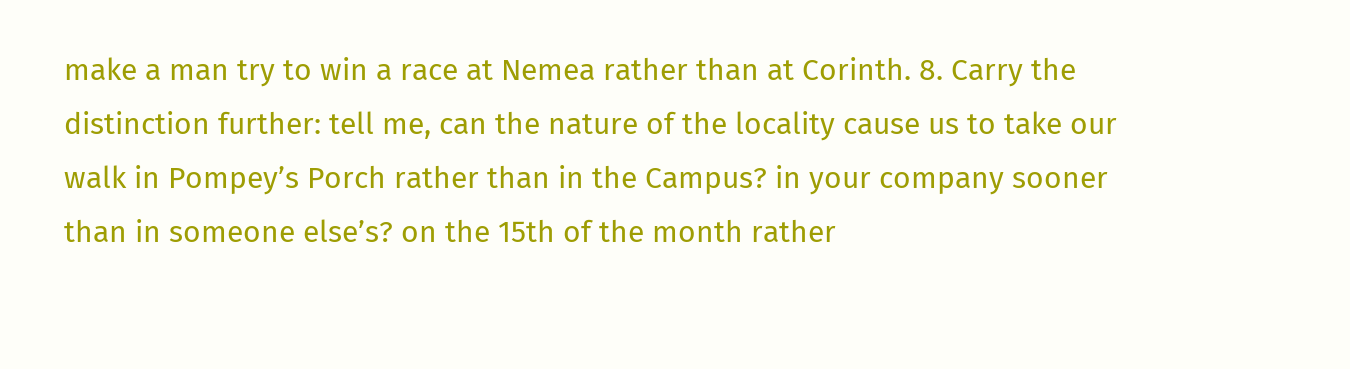make a man try to win a race at Nemea rather than at Corinth. 8. Carry the distinction further: tell me, can the nature of the locality cause us to take our walk in Pompey’s Porch rather than in the Campus? in your company sooner than in someone else’s? on the 15th of the month rather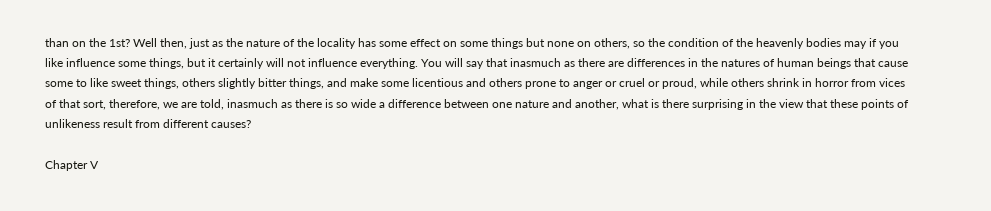than on the 1st? Well then, just as the nature of the locality has some effect on some things but none on others, so the condition of the heavenly bodies may if you like influence some things, but it certainly will not influence everything. You will say that inasmuch as there are differences in the natures of human beings that cause some to like sweet things, others slightly bitter things, and make some licentious and others prone to anger or cruel or proud, while others shrink in horror from vices of that sort, therefore, we are told, inasmuch as there is so wide a difference between one nature and another, what is there surprising in the view that these points of unlikeness result from different causes?

Chapter V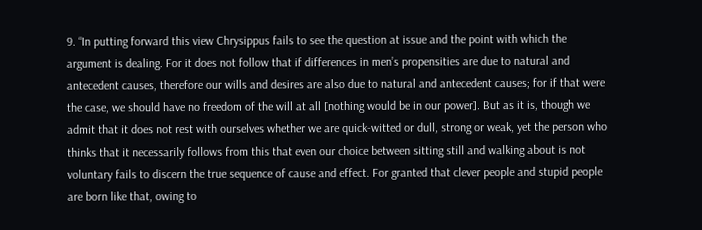9. “In putting forward this view Chrysippus fails to see the question at issue and the point with which the argument is dealing. For it does not follow that if differences in men’s propensities are due to natural and antecedent causes, therefore our wills and desires are also due to natural and antecedent causes; for if that were the case, we should have no freedom of the will at all [nothing would be in our power]. But as it is, though we admit that it does not rest with ourselves whether we are quick-witted or dull, strong or weak, yet the person who thinks that it necessarily follows from this that even our choice between sitting still and walking about is not voluntary fails to discern the true sequence of cause and effect. For granted that clever people and stupid people are born like that, owing to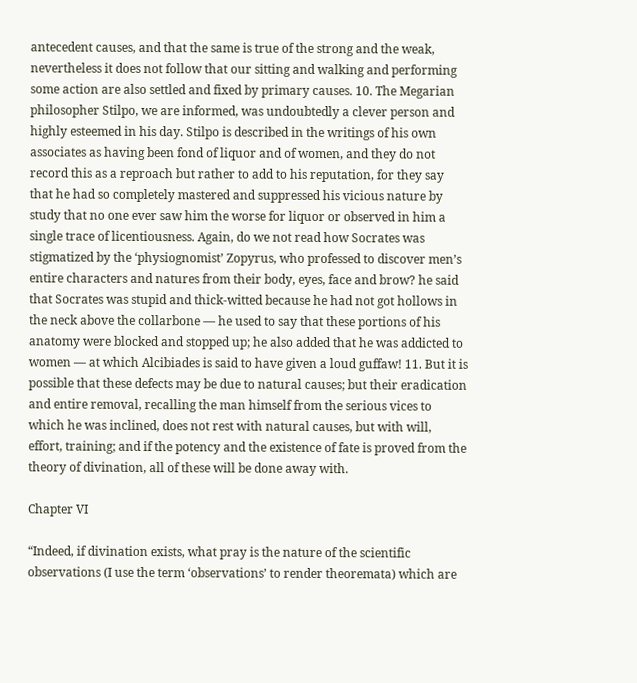antecedent causes, and that the same is true of the strong and the weak, nevertheless it does not follow that our sitting and walking and performing some action are also settled and fixed by primary causes. 10. The Megarian philosopher Stilpo, we are informed, was undoubtedly a clever person and highly esteemed in his day. Stilpo is described in the writings of his own associates as having been fond of liquor and of women, and they do not record this as a reproach but rather to add to his reputation, for they say that he had so completely mastered and suppressed his vicious nature by study that no one ever saw him the worse for liquor or observed in him a single trace of licentiousness. Again, do we not read how Socrates was stigmatized by the ‘physiognomist’ Zopyrus, who professed to discover men’s entire characters and natures from their body, eyes, face and brow? he said that Socrates was stupid and thick-witted because he had not got hollows in the neck above the collarbone — he used to say that these portions of his anatomy were blocked and stopped up; he also added that he was addicted to women — at which Alcibiades is said to have given a loud guffaw! 11. But it is possible that these defects may be due to natural causes; but their eradication and entire removal, recalling the man himself from the serious vices to which he was inclined, does not rest with natural causes, but with will, effort, training; and if the potency and the existence of fate is proved from the theory of divination, all of these will be done away with.

Chapter VI

“Indeed, if divination exists, what pray is the nature of the scientific observations (I use the term ‘observations’ to render theoremata) which are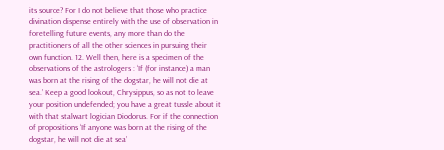its source? For I do not believe that those who practice divination dispense entirely with the use of observation in foretelling future events, any more than do the practitioners of all the other sciences in pursuing their own function. 12. Well then, here is a specimen of the observations of the astrologers : ‘If (for instance) a man was born at the rising of the dogstar, he will not die at sea.’ Keep a good lookout, Chrysippus, so as not to leave your position undefended; you have a great tussle about it with that stalwart logician Diodorus. For if the connection of propositions ‘If anyone was born at the rising of the dogstar, he will not die at sea’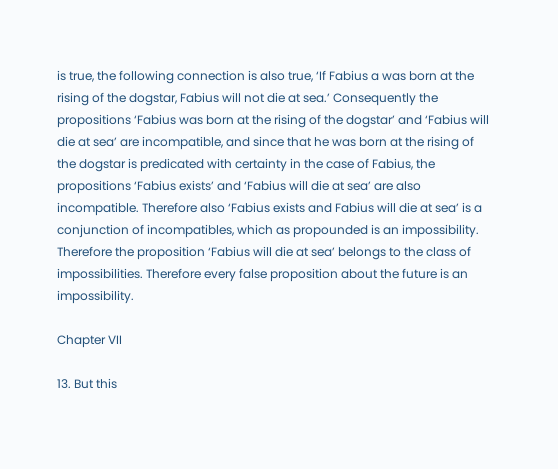is true, the following connection is also true, ‘If Fabius a was born at the rising of the dogstar, Fabius will not die at sea.’ Consequently the propositions ‘Fabius was born at the rising of the dogstar’ and ‘Fabius will die at sea’ are incompatible, and since that he was born at the rising of the dogstar is predicated with certainty in the case of Fabius, the propositions ‘Fabius exists’ and ‘Fabius will die at sea’ are also incompatible. Therefore also ‘Fabius exists and Fabius will die at sea’ is a conjunction of incompatibles, which as propounded is an impossibility. Therefore the proposition ‘Fabius will die at sea’ belongs to the class of impossibilities. Therefore every false proposition about the future is an impossibility.

Chapter VII

13. But this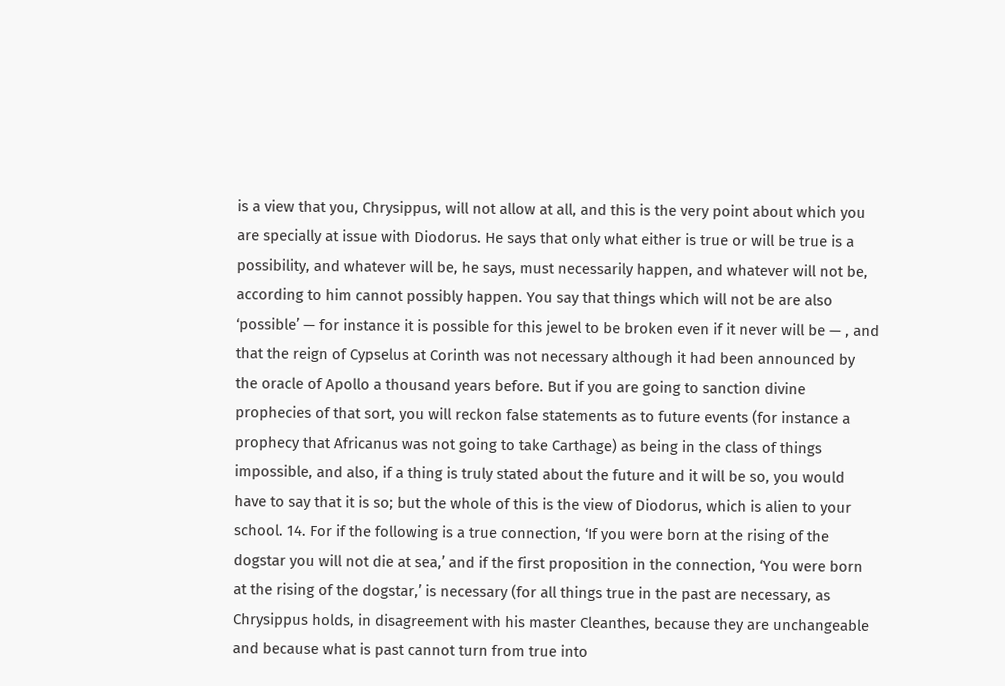is a view that you, Chrysippus, will not allow at all, and this is the very point about which you are specially at issue with Diodorus. He says that only what either is true or will be true is a possibility, and whatever will be, he says, must necessarily happen, and whatever will not be, according to him cannot possibly happen. You say that things which will not be are also ‘possible’ — for instance it is possible for this jewel to be broken even if it never will be — , and that the reign of Cypselus at Corinth was not necessary although it had been announced by the oracle of Apollo a thousand years before. But if you are going to sanction divine prophecies of that sort, you will reckon false statements as to future events (for instance a prophecy that Africanus was not going to take Carthage) as being in the class of things impossible, and also, if a thing is truly stated about the future and it will be so, you would have to say that it is so; but the whole of this is the view of Diodorus, which is alien to your school. 14. For if the following is a true connection, ‘If you were born at the rising of the dogstar you will not die at sea,’ and if the first proposition in the connection, ‘You were born at the rising of the dogstar,’ is necessary (for all things true in the past are necessary, as Chrysippus holds, in disagreement with his master Cleanthes, because they are unchangeable and because what is past cannot turn from true into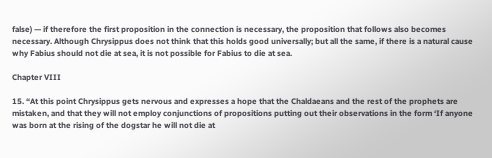false) — if therefore the first proposition in the connection is necessary, the proposition that follows also becomes necessary. Although Chrysippus does not think that this holds good universally; but all the same, if there is a natural cause why Fabius should not die at sea, it is not possible for Fabius to die at sea.

Chapter VIII

15. “At this point Chrysippus gets nervous and expresses a hope that the Chaldaeans and the rest of the prophets are mistaken, and that they will not employ conjunctions of propositions putting out their observations in the form ‘If anyone was born at the rising of the dogstar he will not die at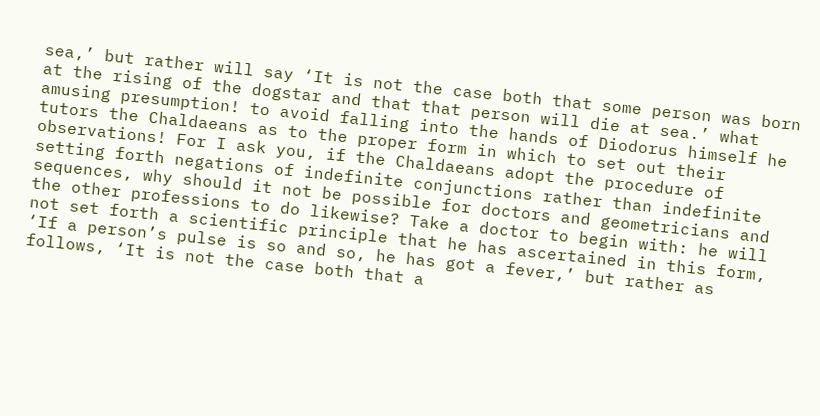sea,’ but rather will say ‘It is not the case both that some person was born at the rising of the dogstar and that that person will die at sea.’ what amusing presumption! to avoid falling into the hands of Diodorus himself he tutors the Chaldaeans as to the proper form in which to set out their observations! For I ask you, if the Chaldaeans adopt the procedure of setting forth negations of indefinite conjunctions rather than indefinite sequences, why should it not be possible for doctors and geometricians and the other professions to do likewise? Take a doctor to begin with: he will not set forth a scientific principle that he has ascertained in this form, ‘If a person’s pulse is so and so, he has got a fever,’ but rather as follows, ‘It is not the case both that a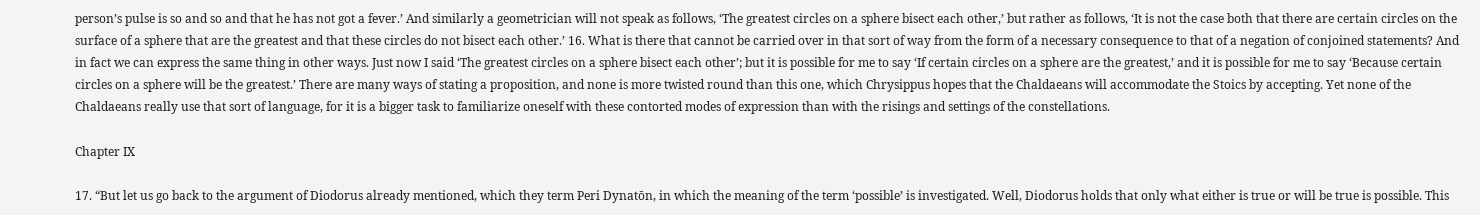person’s pulse is so and so and that he has not got a fever.’ And similarly a geometrician will not speak as follows, ‘The greatest circles on a sphere bisect each other,’ but rather as follows, ‘It is not the case both that there are certain circles on the surface of a sphere that are the greatest and that these circles do not bisect each other.’ 16. What is there that cannot be carried over in that sort of way from the form of a necessary consequence to that of a negation of conjoined statements? And in fact we can express the same thing in other ways. Just now I said ‘The greatest circles on a sphere bisect each other’; but it is possible for me to say ‘If certain circles on a sphere are the greatest,’ and it is possible for me to say ‘Because certain circles on a sphere will be the greatest.’ There are many ways of stating a proposition, and none is more twisted round than this one, which Chrysippus hopes that the Chaldaeans will accommodate the Stoics by accepting. Yet none of the Chaldaeans really use that sort of language, for it is a bigger task to familiarize oneself with these contorted modes of expression than with the risings and settings of the constellations.

Chapter IX

17. “But let us go back to the argument of Diodorus already mentioned, which they term Peri Dynatōn, in which the meaning of the term ‘possible’ is investigated. Well, Diodorus holds that only what either is true or will be true is possible. This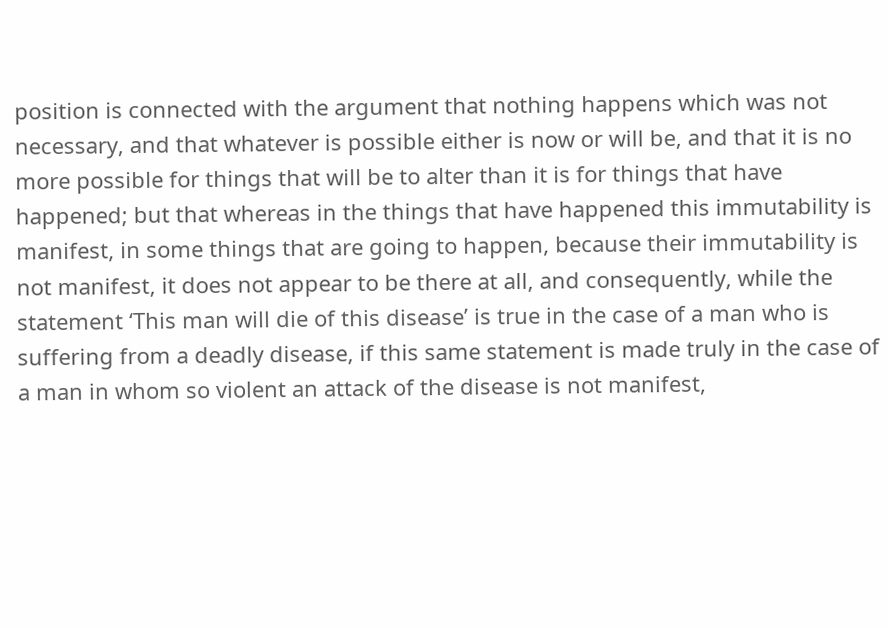position is connected with the argument that nothing happens which was not necessary, and that whatever is possible either is now or will be, and that it is no more possible for things that will be to alter than it is for things that have happened; but that whereas in the things that have happened this immutability is manifest, in some things that are going to happen, because their immutability is not manifest, it does not appear to be there at all, and consequently, while the statement ‘This man will die of this disease’ is true in the case of a man who is suffering from a deadly disease, if this same statement is made truly in the case of a man in whom so violent an attack of the disease is not manifest,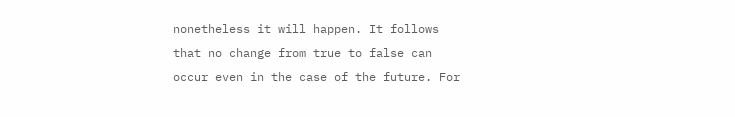nonetheless it will happen. It follows that no change from true to false can occur even in the case of the future. For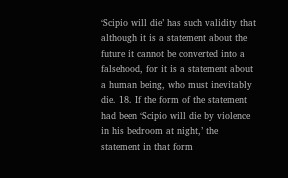‘Scipio will die’ has such validity that although it is a statement about the future it cannot be converted into a falsehood, for it is a statement about a human being, who must inevitably die. 18. If the form of the statement had been ‘Scipio will die by violence in his bedroom at night,’ the statement in that form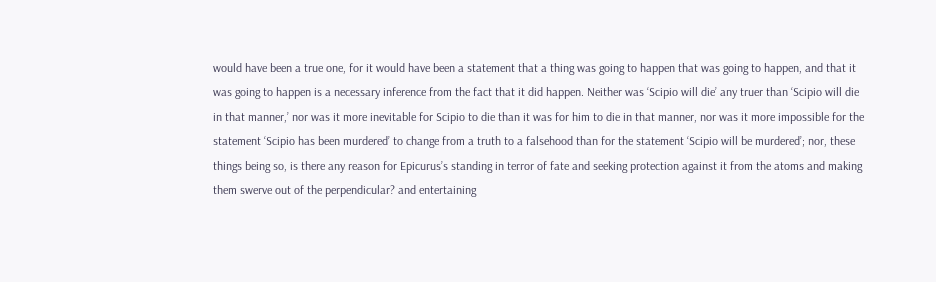would have been a true one, for it would have been a statement that a thing was going to happen that was going to happen, and that it was going to happen is a necessary inference from the fact that it did happen. Neither was ‘Scipio will die’ any truer than ‘Scipio will die in that manner,’ nor was it more inevitable for Scipio to die than it was for him to die in that manner, nor was it more impossible for the statement ‘Scipio has been murdered’ to change from a truth to a falsehood than for the statement ‘Scipio will be murdered’; nor, these things being so, is there any reason for Epicurus’s standing in terror of fate and seeking protection against it from the atoms and making them swerve out of the perpendicular? and entertaining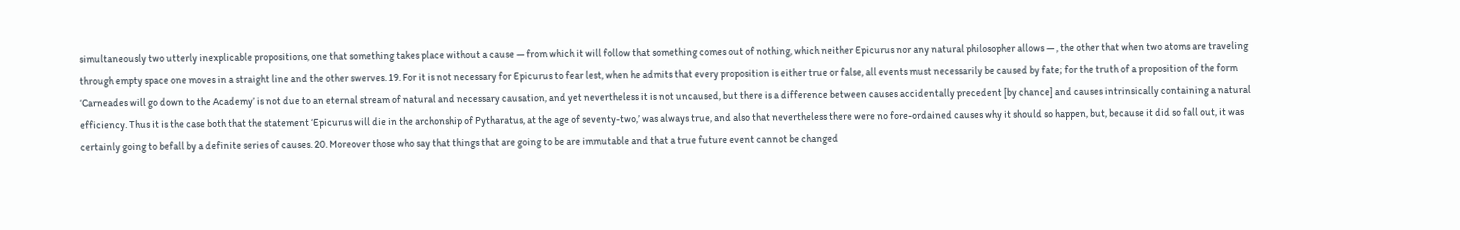simultaneously two utterly inexplicable propositions, one that something takes place without a cause — from which it will follow that something comes out of nothing, which neither Epicurus nor any natural philosopher allows — , the other that when two atoms are traveling through empty space one moves in a straight line and the other swerves. 19. For it is not necessary for Epicurus to fear lest, when he admits that every proposition is either true or false, all events must necessarily be caused by fate; for the truth of a proposition of the form ‘Carneades will go down to the Academy’ is not due to an eternal stream of natural and necessary causation, and yet nevertheless it is not uncaused, but there is a difference between causes accidentally precedent [by chance] and causes intrinsically containing a natural efficiency. Thus it is the case both that the statement ‘Epicurus will die in the archonship of Pytharatus, at the age of seventy-two,’ was always true, and also that nevertheless there were no fore-ordained causes why it should so happen, but, because it did so fall out, it was certainly going to befall by a definite series of causes. 20. Moreover those who say that things that are going to be are immutable and that a true future event cannot be changed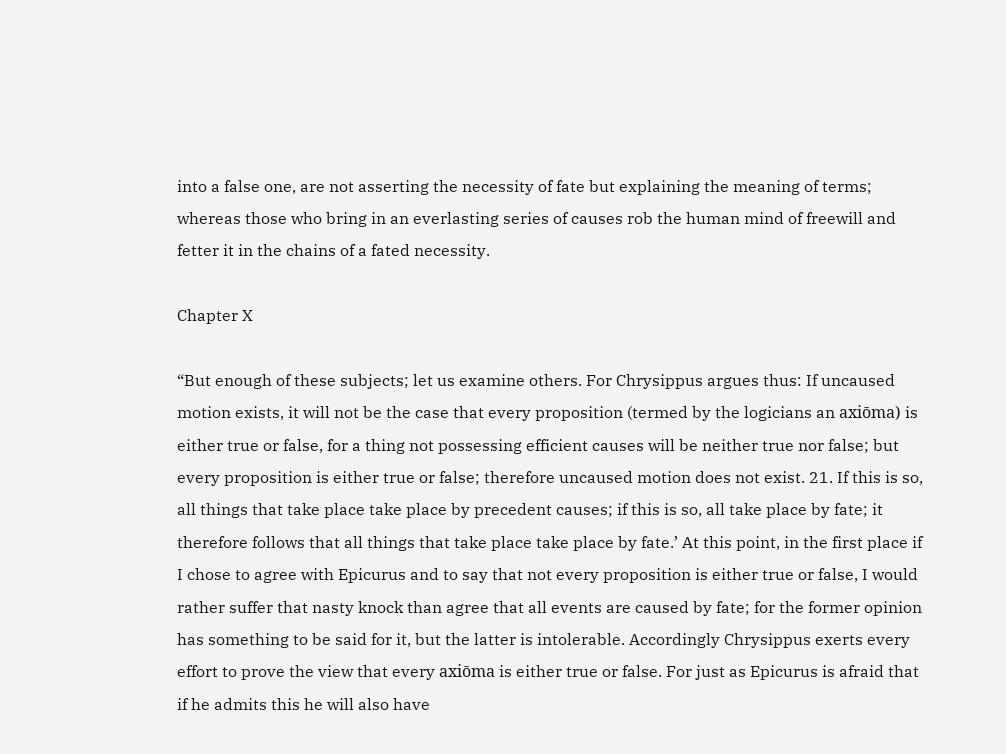into a false one, are not asserting the necessity of fate but explaining the meaning of terms; whereas those who bring in an everlasting series of causes rob the human mind of freewill and fetter it in the chains of a fated necessity.

Chapter X

“But enough of these subjects; let us examine others. For Chrysippus argues thus: If uncaused motion exists, it will not be the case that every proposition (termed by the logicians an axiōma) is either true or false, for a thing not possessing efficient causes will be neither true nor false; but every proposition is either true or false; therefore uncaused motion does not exist. 21. If this is so, all things that take place take place by precedent causes; if this is so, all take place by fate; it therefore follows that all things that take place take place by fate.’ At this point, in the first place if I chose to agree with Epicurus and to say that not every proposition is either true or false, I would rather suffer that nasty knock than agree that all events are caused by fate; for the former opinion has something to be said for it, but the latter is intolerable. Accordingly Chrysippus exerts every effort to prove the view that every axiōma is either true or false. For just as Epicurus is afraid that if he admits this he will also have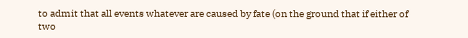to admit that all events whatever are caused by fate (on the ground that if either of two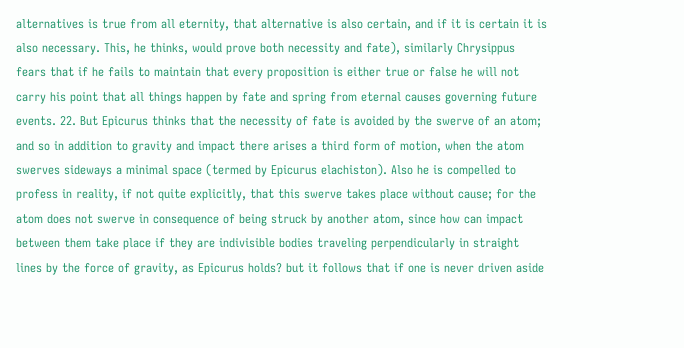alternatives is true from all eternity, that alternative is also certain, and if it is certain it is also necessary. This, he thinks, would prove both necessity and fate), similarly Chrysippus fears that if he fails to maintain that every proposition is either true or false he will not carry his point that all things happen by fate and spring from eternal causes governing future events. 22. But Epicurus thinks that the necessity of fate is avoided by the swerve of an atom; and so in addition to gravity and impact there arises a third form of motion, when the atom swerves sideways a minimal space (termed by Epicurus elachiston). Also he is compelled to profess in reality, if not quite explicitly, that this swerve takes place without cause; for the atom does not swerve in consequence of being struck by another atom, since how can impact between them take place if they are indivisible bodies traveling perpendicularly in straight lines by the force of gravity, as Epicurus holds? but it follows that if one is never driven aside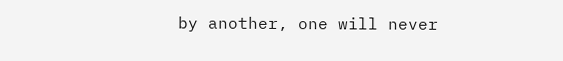by another, one will never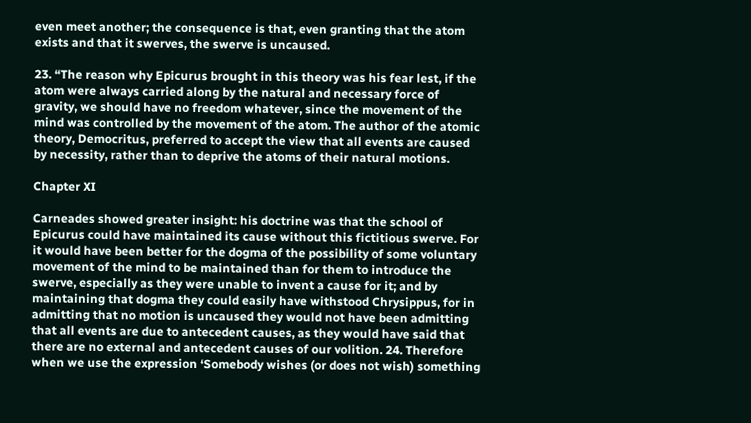even meet another; the consequence is that, even granting that the atom exists and that it swerves, the swerve is uncaused.

23. “The reason why Epicurus brought in this theory was his fear lest, if the atom were always carried along by the natural and necessary force of gravity, we should have no freedom whatever, since the movement of the mind was controlled by the movement of the atom. The author of the atomic theory, Democritus, preferred to accept the view that all events are caused by necessity, rather than to deprive the atoms of their natural motions.

Chapter XI

Carneades showed greater insight: his doctrine was that the school of Epicurus could have maintained its cause without this fictitious swerve. For it would have been better for the dogma of the possibility of some voluntary movement of the mind to be maintained than for them to introduce the swerve, especially as they were unable to invent a cause for it; and by maintaining that dogma they could easily have withstood Chrysippus, for in admitting that no motion is uncaused they would not have been admitting that all events are due to antecedent causes, as they would have said that there are no external and antecedent causes of our volition. 24. Therefore when we use the expression ‘Somebody wishes (or does not wish) something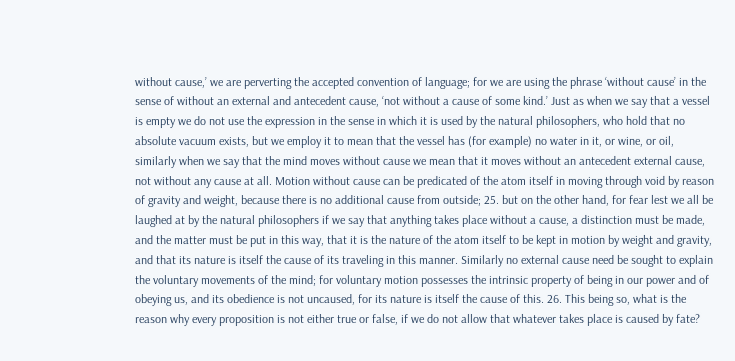without cause,’ we are perverting the accepted convention of language; for we are using the phrase ‘without cause’ in the sense of without an external and antecedent cause, ‘not without a cause of some kind.’ Just as when we say that a vessel is empty we do not use the expression in the sense in which it is used by the natural philosophers, who hold that no absolute vacuum exists, but we employ it to mean that the vessel has (for example) no water in it, or wine, or oil, similarly when we say that the mind moves without cause we mean that it moves without an antecedent external cause, not without any cause at all. Motion without cause can be predicated of the atom itself in moving through void by reason of gravity and weight, because there is no additional cause from outside; 25. but on the other hand, for fear lest we all be laughed at by the natural philosophers if we say that anything takes place without a cause, a distinction must be made, and the matter must be put in this way, that it is the nature of the atom itself to be kept in motion by weight and gravity, and that its nature is itself the cause of its traveling in this manner. Similarly no external cause need be sought to explain the voluntary movements of the mind; for voluntary motion possesses the intrinsic property of being in our power and of obeying us, and its obedience is not uncaused, for its nature is itself the cause of this. 26. This being so, what is the reason why every proposition is not either true or false, if we do not allow that whatever takes place is caused by fate?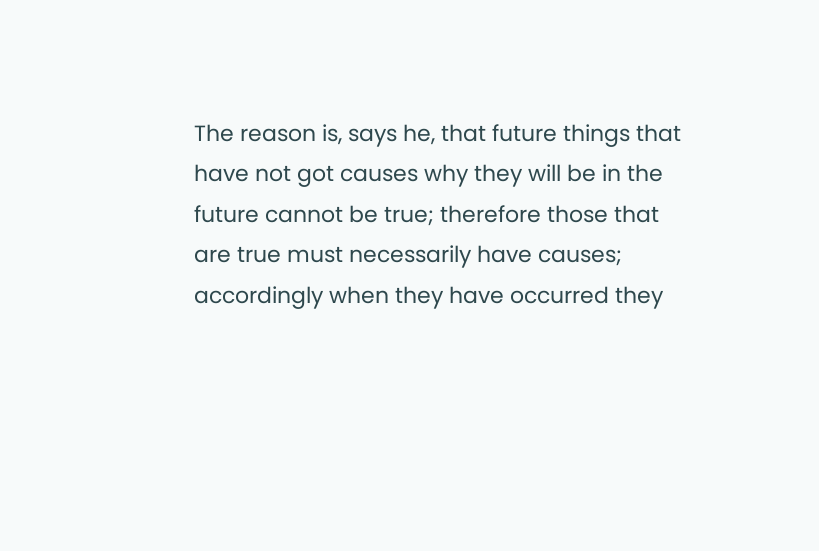The reason is, says he, that future things that have not got causes why they will be in the future cannot be true; therefore those that are true must necessarily have causes; accordingly when they have occurred they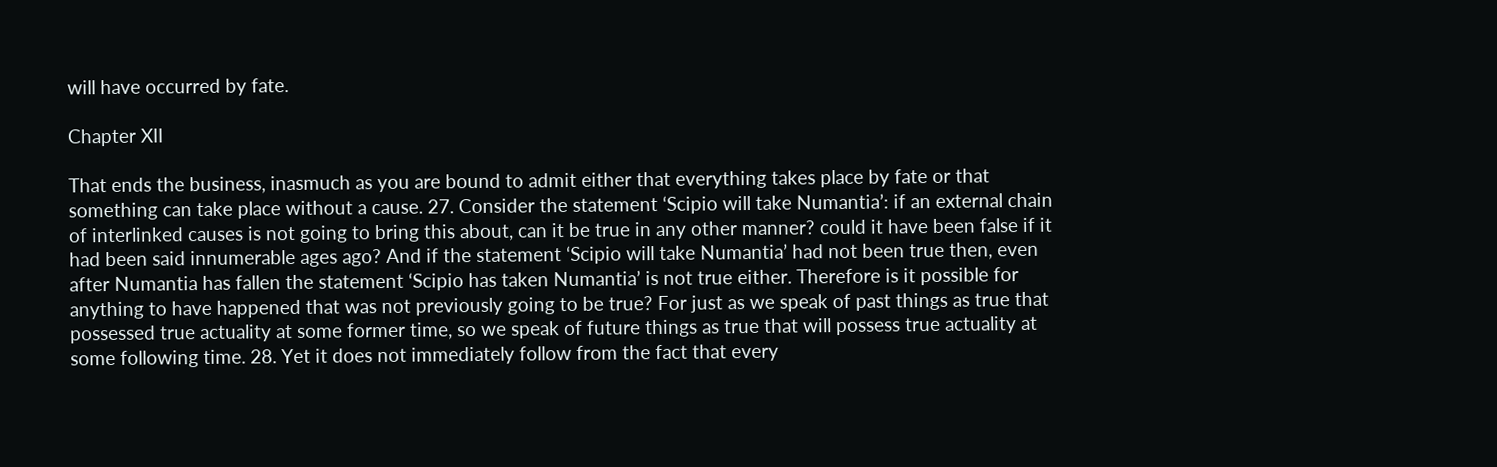will have occurred by fate.

Chapter XII

That ends the business, inasmuch as you are bound to admit either that everything takes place by fate or that something can take place without a cause. 27. Consider the statement ‘Scipio will take Numantia’: if an external chain of interlinked causes is not going to bring this about, can it be true in any other manner? could it have been false if it had been said innumerable ages ago? And if the statement ‘Scipio will take Numantia’ had not been true then, even after Numantia has fallen the statement ‘Scipio has taken Numantia’ is not true either. Therefore is it possible for anything to have happened that was not previously going to be true? For just as we speak of past things as true that possessed true actuality at some former time, so we speak of future things as true that will possess true actuality at some following time. 28. Yet it does not immediately follow from the fact that every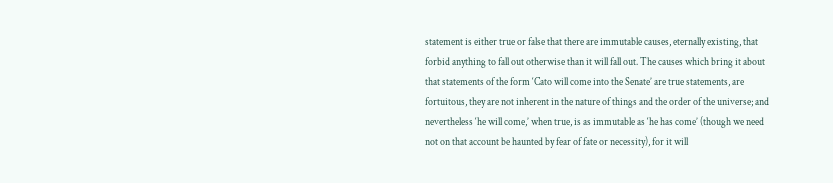statement is either true or false that there are immutable causes, eternally existing, that forbid anything to fall out otherwise than it will fall out. The causes which bring it about that statements of the form ‘Cato will come into the Senate’ are true statements, are fortuitous, they are not inherent in the nature of things and the order of the universe; and nevertheless ‘he will come,’ when true, is as immutable as ‘he has come’ (though we need not on that account be haunted by fear of fate or necessity), for it will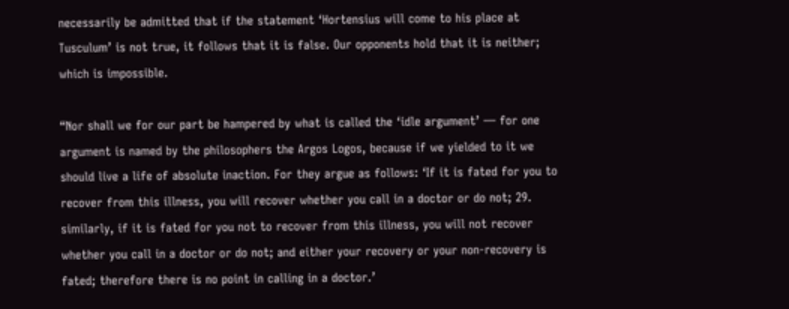necessarily be admitted that if the statement ‘Hortensius will come to his place at Tusculum’ is not true, it follows that it is false. Our opponents hold that it is neither; which is impossible.

“Nor shall we for our part be hampered by what is called the ‘idle argument’ — for one argument is named by the philosophers the Argos Logos, because if we yielded to it we should live a life of absolute inaction. For they argue as follows: ‘If it is fated for you to recover from this illness, you will recover whether you call in a doctor or do not; 29. similarly, if it is fated for you not to recover from this illness, you will not recover whether you call in a doctor or do not; and either your recovery or your non-recovery is fated; therefore there is no point in calling in a doctor.’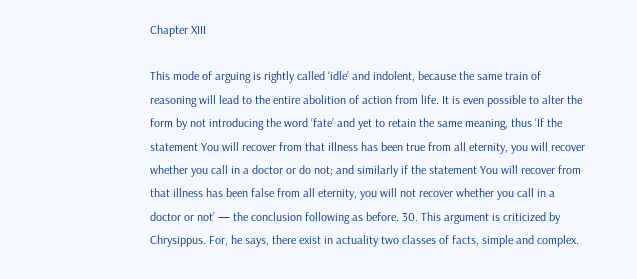Chapter XIII

This mode of arguing is rightly called ‘idle’ and indolent, because the same train of reasoning will lead to the entire abolition of action from life. It is even possible to alter the form by not introducing the word ‘fate’ and yet to retain the same meaning, thus ‘If the statement You will recover from that illness has been true from all eternity, you will recover whether you call in a doctor or do not; and similarly if the statement You will recover from that illness has been false from all eternity, you will not recover whether you call in a doctor or not’ — the conclusion following as before. 30. This argument is criticized by Chrysippus. For, he says, there exist in actuality two classes of facts, simple and complex.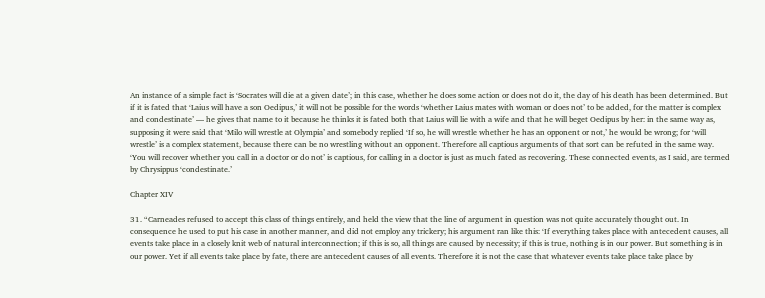An instance of a simple fact is ‘Socrates will die at a given date’; in this case, whether he does some action or does not do it, the day of his death has been determined. But if it is fated that ‘Laius will have a son Oedipus,’ it will not be possible for the words ‘whether Laius mates with woman or does not’ to be added, for the matter is complex and condestinate’ — he gives that name to it because he thinks it is fated both that Laius will lie with a wife and that he will beget Oedipus by her: in the same way as, supposing it were said that ‘Milo will wrestle at Olympia’ and somebody replied ‘If so, he will wrestle whether he has an opponent or not,’ he would be wrong; for ‘will wrestle’ is a complex statement, because there can be no wrestling without an opponent. Therefore all captious arguments of that sort can be refuted in the same way. ‘You will recover whether you call in a doctor or do not’ is captious, for calling in a doctor is just as much fated as recovering. These connected events, as I said, are termed by Chrysippus ‘condestinate.’

Chapter XIV

31. “Carneades refused to accept this class of things entirely, and held the view that the line of argument in question was not quite accurately thought out. In consequence he used to put his case in another manner, and did not employ any trickery; his argument ran like this: ‘If everything takes place with antecedent causes, all events take place in a closely knit web of natural interconnection; if this is so, all things are caused by necessity; if this is true, nothing is in our power. But something is in our power. Yet if all events take place by fate, there are antecedent causes of all events. Therefore it is not the case that whatever events take place take place by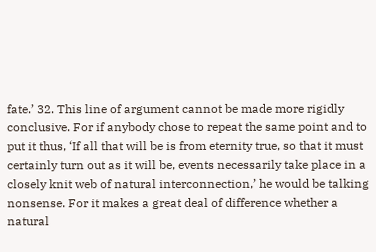fate.’ 32. This line of argument cannot be made more rigidly conclusive. For if anybody chose to repeat the same point and to put it thus, ‘If all that will be is from eternity true, so that it must certainly turn out as it will be, events necessarily take place in a closely knit web of natural interconnection,’ he would be talking nonsense. For it makes a great deal of difference whether a natural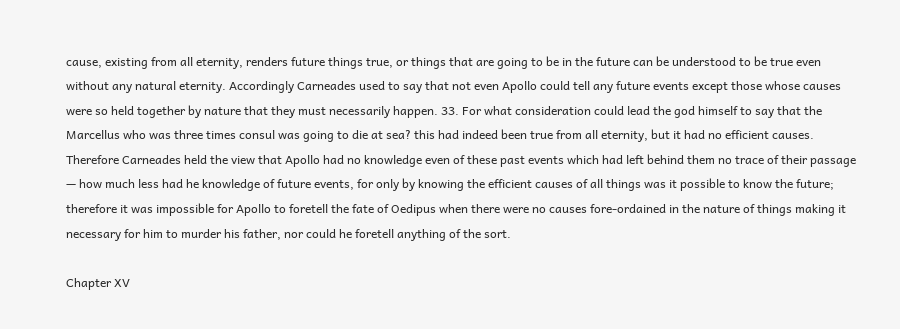cause, existing from all eternity, renders future things true, or things that are going to be in the future can be understood to be true even without any natural eternity. Accordingly Carneades used to say that not even Apollo could tell any future events except those whose causes were so held together by nature that they must necessarily happen. 33. For what consideration could lead the god himself to say that the Marcellus who was three times consul was going to die at sea? this had indeed been true from all eternity, but it had no efficient causes. Therefore Carneades held the view that Apollo had no knowledge even of these past events which had left behind them no trace of their passage — how much less had he knowledge of future events, for only by knowing the efficient causes of all things was it possible to know the future; therefore it was impossible for Apollo to foretell the fate of Oedipus when there were no causes fore-ordained in the nature of things making it necessary for him to murder his father, nor could he foretell anything of the sort.

Chapter XV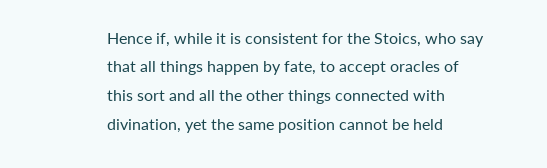Hence if, while it is consistent for the Stoics, who say that all things happen by fate, to accept oracles of this sort and all the other things connected with divination, yet the same position cannot be held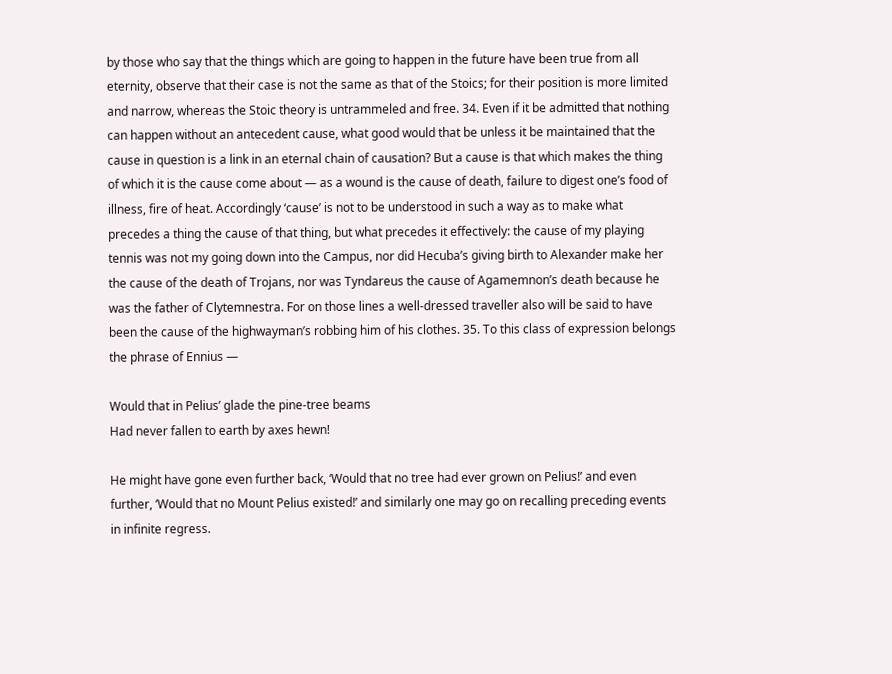by those who say that the things which are going to happen in the future have been true from all eternity, observe that their case is not the same as that of the Stoics; for their position is more limited and narrow, whereas the Stoic theory is untrammeled and free. 34. Even if it be admitted that nothing can happen without an antecedent cause, what good would that be unless it be maintained that the cause in question is a link in an eternal chain of causation? But a cause is that which makes the thing of which it is the cause come about — as a wound is the cause of death, failure to digest one’s food of illness, fire of heat. Accordingly ‘cause’ is not to be understood in such a way as to make what precedes a thing the cause of that thing, but what precedes it effectively: the cause of my playing tennis was not my going down into the Campus, nor did Hecuba’s giving birth to Alexander make her the cause of the death of Trojans, nor was Tyndareus the cause of Agamemnon’s death because he was the father of Clytemnestra. For on those lines a well-dressed traveller also will be said to have been the cause of the highwayman’s robbing him of his clothes. 35. To this class of expression belongs the phrase of Ennius —

Would that in Pelius’ glade the pine-tree beams
Had never fallen to earth by axes hewn!

He might have gone even further back, ‘Would that no tree had ever grown on Pelius!’ and even further, ‘Would that no Mount Pelius existed!’ and similarly one may go on recalling preceding events in infinite regress.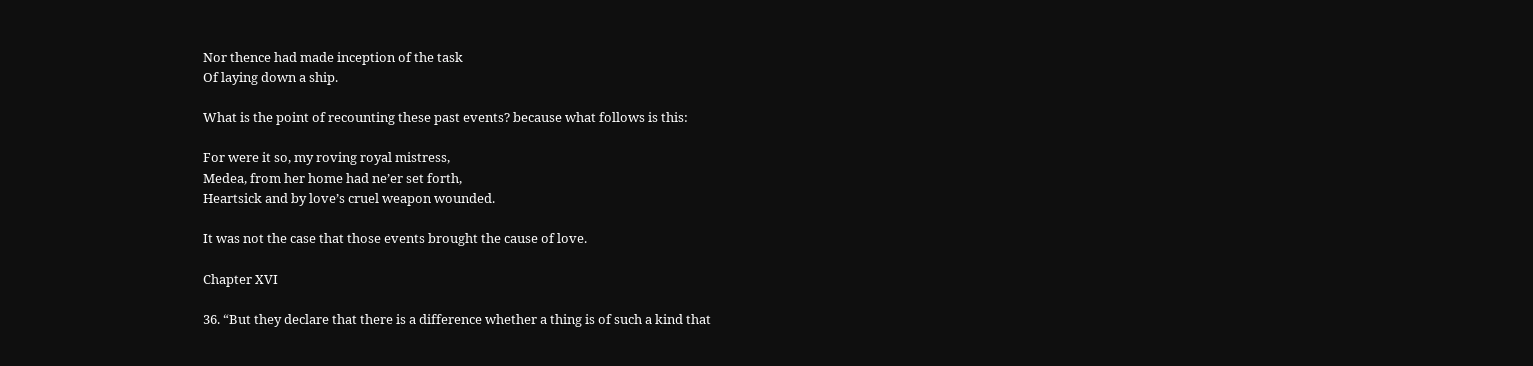Nor thence had made inception of the task
Of laying down a ship.

What is the point of recounting these past events? because what follows is this:

For were it so, my roving royal mistress,
Medea, from her home had ne’er set forth,
Heartsick and by love’s cruel weapon wounded.

It was not the case that those events brought the cause of love.

Chapter XVI

36. “But they declare that there is a difference whether a thing is of such a kind that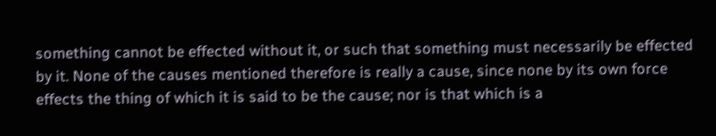something cannot be effected without it, or such that something must necessarily be effected by it. None of the causes mentioned therefore is really a cause, since none by its own force effects the thing of which it is said to be the cause; nor is that which is a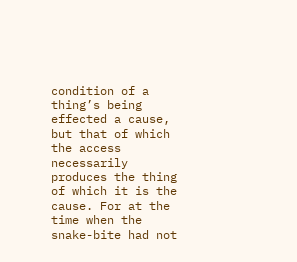condition of a thing’s being effected a cause, but that of which the access necessarily produces the thing of which it is the cause. For at the time when the snake-bite had not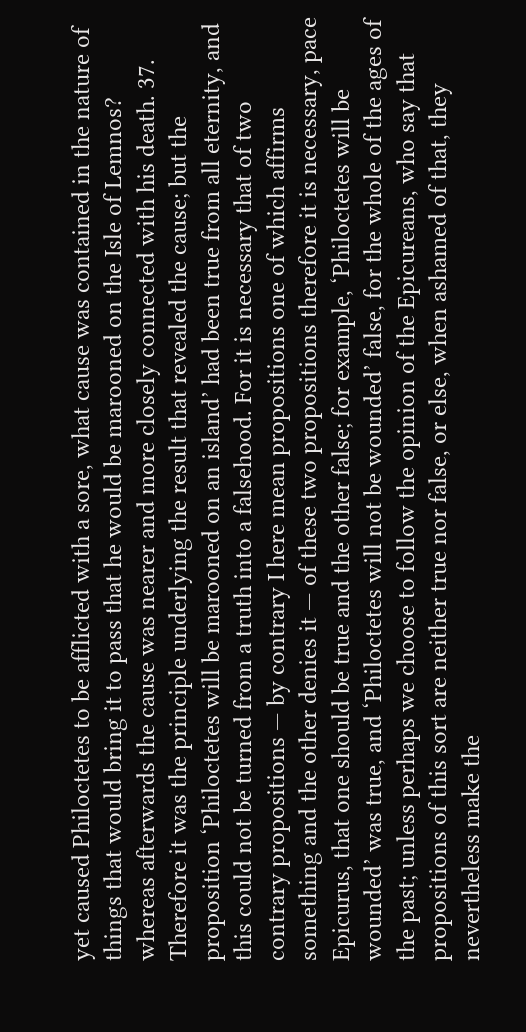yet caused Philoctetes to be afflicted with a sore, what cause was contained in the nature of things that would bring it to pass that he would be marooned on the Isle of Lemnos? whereas afterwards the cause was nearer and more closely connected with his death. 37. Therefore it was the principle underlying the result that revealed the cause; but the proposition ‘Philoctetes will be marooned on an island’ had been true from all eternity, and this could not be turned from a truth into a falsehood. For it is necessary that of two contrary propositions — by contrary I here mean propositions one of which affirms something and the other denies it — of these two propositions therefore it is necessary, pace Epicurus, that one should be true and the other false; for example, ‘Philoctetes will be wounded’ was true, and ‘Philoctetes will not be wounded’ false, for the whole of the ages of the past; unless perhaps we choose to follow the opinion of the Epicureans, who say that propositions of this sort are neither true nor false, or else, when ashamed of that, they nevertheless make the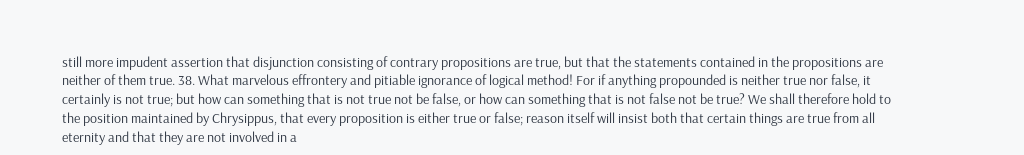still more impudent assertion that disjunction consisting of contrary propositions are true, but that the statements contained in the propositions are neither of them true. 38. What marvelous effrontery and pitiable ignorance of logical method! For if anything propounded is neither true nor false, it certainly is not true; but how can something that is not true not be false, or how can something that is not false not be true? We shall therefore hold to the position maintained by Chrysippus, that every proposition is either true or false; reason itself will insist both that certain things are true from all eternity and that they are not involved in a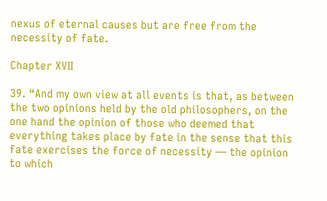nexus of eternal causes but are free from the necessity of fate.

Chapter XVII

39. “And my own view at all events is that, as between the two opinions held by the old philosophers, on the one hand the opinion of those who deemed that everything takes place by fate in the sense that this fate exercises the force of necessity — the opinion to which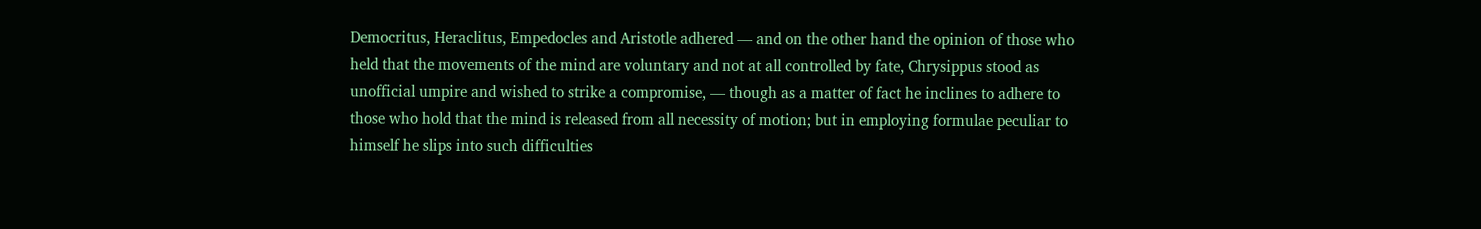Democritus, Heraclitus, Empedocles and Aristotle adhered — and on the other hand the opinion of those who held that the movements of the mind are voluntary and not at all controlled by fate, Chrysippus stood as unofficial umpire and wished to strike a compromise, — though as a matter of fact he inclines to adhere to those who hold that the mind is released from all necessity of motion; but in employing formulae peculiar to himself he slips into such difficulties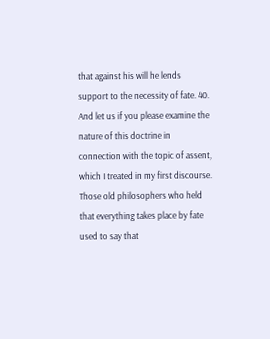that against his will he lends support to the necessity of fate. 40. And let us if you please examine the nature of this doctrine in connection with the topic of assent, which I treated in my first discourse. Those old philosophers who held that everything takes place by fate used to say that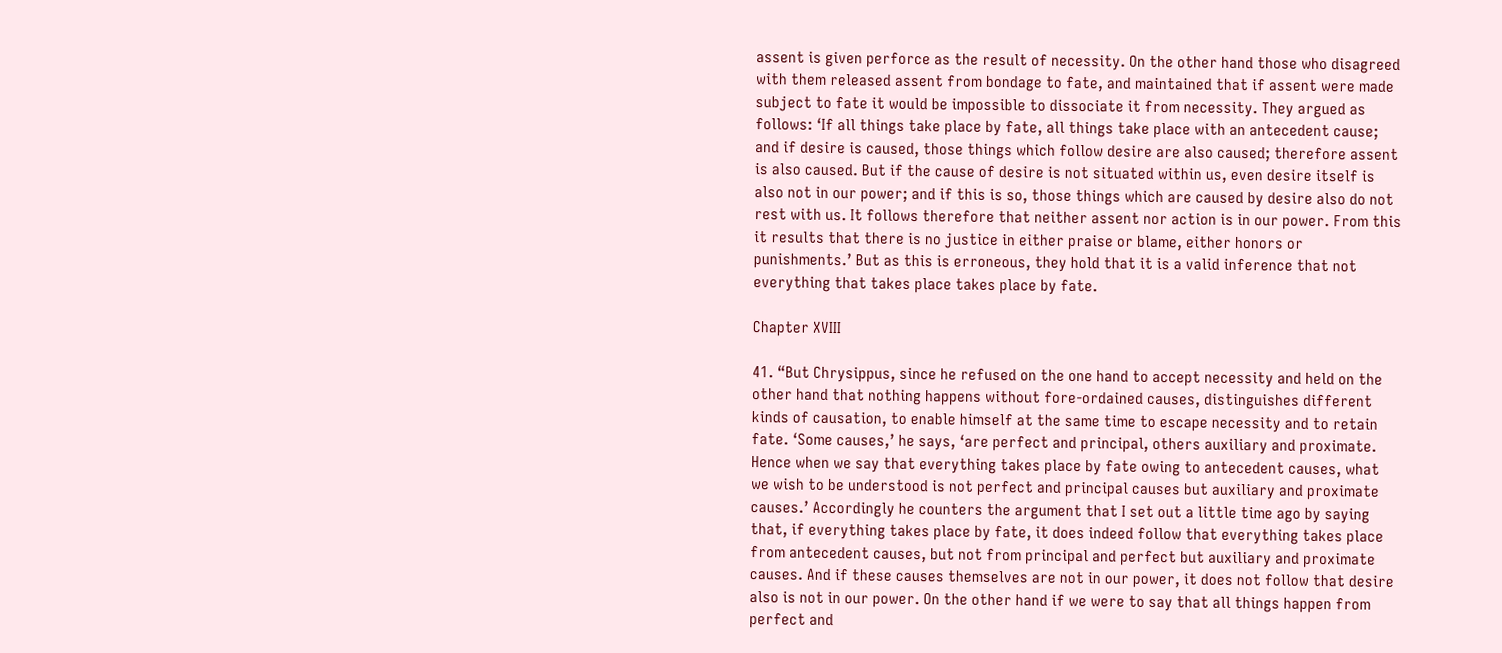assent is given perforce as the result of necessity. On the other hand those who disagreed with them released assent from bondage to fate, and maintained that if assent were made subject to fate it would be impossible to dissociate it from necessity. They argued as follows: ‘If all things take place by fate, all things take place with an antecedent cause; and if desire is caused, those things which follow desire are also caused; therefore assent is also caused. But if the cause of desire is not situated within us, even desire itself is also not in our power; and if this is so, those things which are caused by desire also do not rest with us. It follows therefore that neither assent nor action is in our power. From this it results that there is no justice in either praise or blame, either honors or punishments.’ But as this is erroneous, they hold that it is a valid inference that not everything that takes place takes place by fate.

Chapter XVIII

41. “But Chrysippus, since he refused on the one hand to accept necessity and held on the other hand that nothing happens without fore-ordained causes, distinguishes different kinds of causation, to enable himself at the same time to escape necessity and to retain fate. ‘Some causes,’ he says, ‘are perfect and principal, others auxiliary and proximate. Hence when we say that everything takes place by fate owing to antecedent causes, what we wish to be understood is not perfect and principal causes but auxiliary and proximate causes.’ Accordingly he counters the argument that I set out a little time ago by saying that, if everything takes place by fate, it does indeed follow that everything takes place from antecedent causes, but not from principal and perfect but auxiliary and proximate causes. And if these causes themselves are not in our power, it does not follow that desire also is not in our power. On the other hand if we were to say that all things happen from perfect and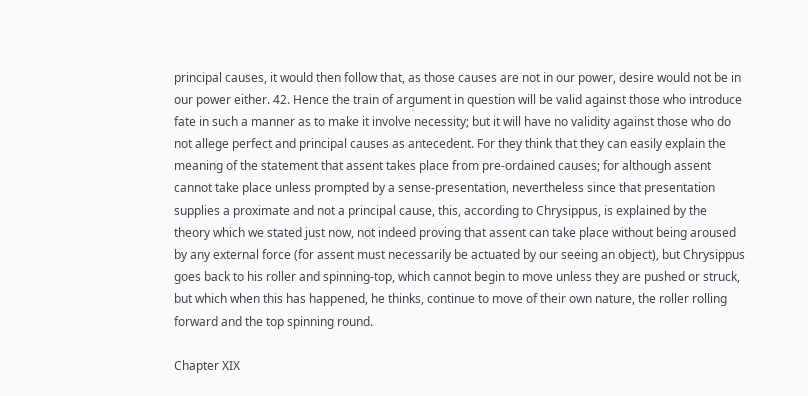principal causes, it would then follow that, as those causes are not in our power, desire would not be in our power either. 42. Hence the train of argument in question will be valid against those who introduce fate in such a manner as to make it involve necessity; but it will have no validity against those who do not allege perfect and principal causes as antecedent. For they think that they can easily explain the meaning of the statement that assent takes place from pre-ordained causes; for although assent cannot take place unless prompted by a sense-presentation, nevertheless since that presentation supplies a proximate and not a principal cause, this, according to Chrysippus, is explained by the theory which we stated just now, not indeed proving that assent can take place without being aroused by any external force (for assent must necessarily be actuated by our seeing an object), but Chrysippus goes back to his roller and spinning-top, which cannot begin to move unless they are pushed or struck, but which when this has happened, he thinks, continue to move of their own nature, the roller rolling forward and the top spinning round.

Chapter XIX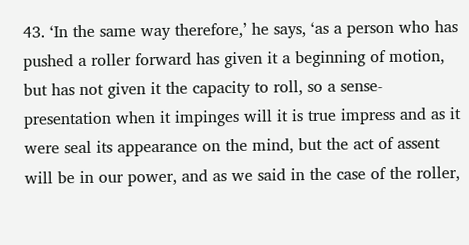43. ‘In the same way therefore,’ he says, ‘as a person who has pushed a roller forward has given it a beginning of motion, but has not given it the capacity to roll, so a sense-presentation when it impinges will it is true impress and as it were seal its appearance on the mind, but the act of assent will be in our power, and as we said in the case of the roller,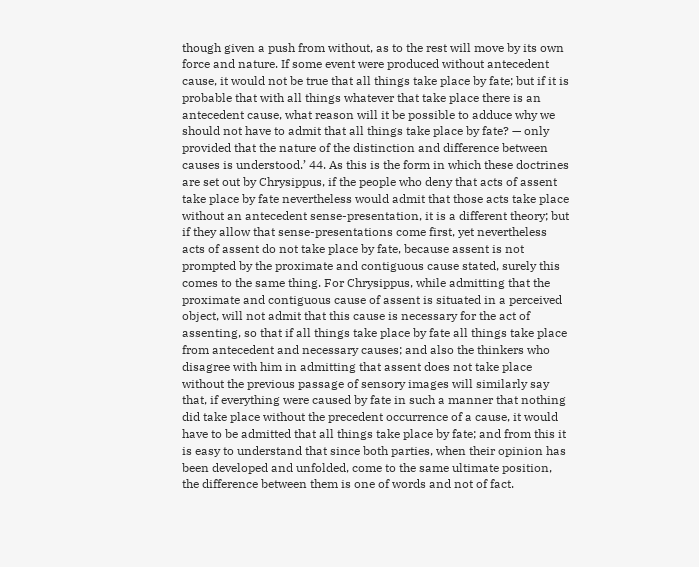though given a push from without, as to the rest will move by its own force and nature. If some event were produced without antecedent cause, it would not be true that all things take place by fate; but if it is probable that with all things whatever that take place there is an antecedent cause, what reason will it be possible to adduce why we should not have to admit that all things take place by fate? — only provided that the nature of the distinction and difference between causes is understood.’ 44. As this is the form in which these doctrines are set out by Chrysippus, if the people who deny that acts of assent take place by fate nevertheless would admit that those acts take place without an antecedent sense-presentation, it is a different theory; but if they allow that sense-presentations come first, yet nevertheless acts of assent do not take place by fate, because assent is not prompted by the proximate and contiguous cause stated, surely this comes to the same thing. For Chrysippus, while admitting that the proximate and contiguous cause of assent is situated in a perceived object, will not admit that this cause is necessary for the act of assenting, so that if all things take place by fate all things take place from antecedent and necessary causes; and also the thinkers who disagree with him in admitting that assent does not take place without the previous passage of sensory images will similarly say that, if everything were caused by fate in such a manner that nothing did take place without the precedent occurrence of a cause, it would have to be admitted that all things take place by fate; and from this it is easy to understand that since both parties, when their opinion has been developed and unfolded, come to the same ultimate position, the difference between them is one of words and not of fact.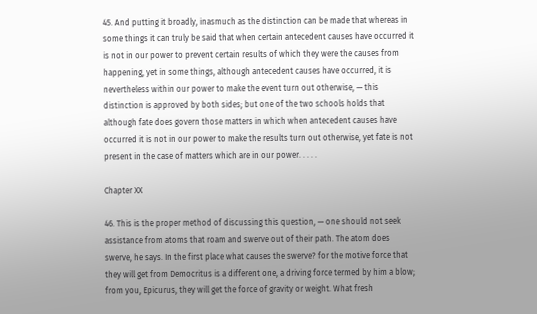45. And putting it broadly, inasmuch as the distinction can be made that whereas in some things it can truly be said that when certain antecedent causes have occurred it is not in our power to prevent certain results of which they were the causes from happening, yet in some things, although antecedent causes have occurred, it is nevertheless within our power to make the event turn out otherwise, — this distinction is approved by both sides; but one of the two schools holds that although fate does govern those matters in which when antecedent causes have occurred it is not in our power to make the results turn out otherwise, yet fate is not present in the case of matters which are in our power. . . . .

Chapter XX

46. This is the proper method of discussing this question, — one should not seek assistance from atoms that roam and swerve out of their path. The atom does swerve, he says. In the first place what causes the swerve? for the motive force that they will get from Democritus is a different one, a driving force termed by him a blow; from you, Epicurus, they will get the force of gravity or weight. What fresh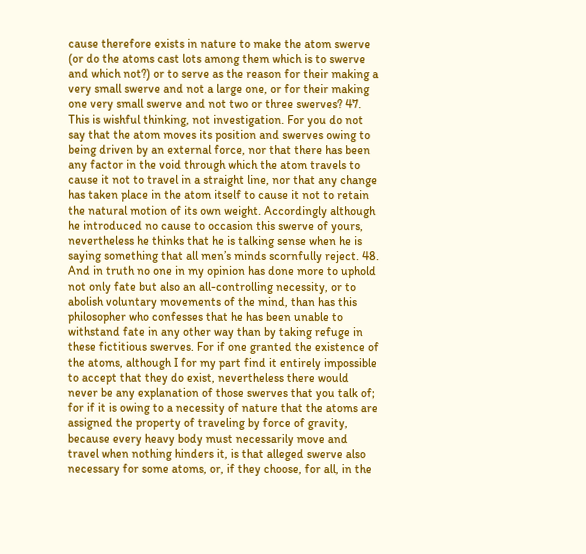cause therefore exists in nature to make the atom swerve (or do the atoms cast lots among them which is to swerve and which not?) or to serve as the reason for their making a very small swerve and not a large one, or for their making one very small swerve and not two or three swerves? 47. This is wishful thinking, not investigation. For you do not say that the atom moves its position and swerves owing to being driven by an external force, nor that there has been any factor in the void through which the atom travels to cause it not to travel in a straight line, nor that any change has taken place in the atom itself to cause it not to retain the natural motion of its own weight. Accordingly although he introduced no cause to occasion this swerve of yours, nevertheless he thinks that he is talking sense when he is saying something that all men’s minds scornfully reject. 48. And in truth no one in my opinion has done more to uphold not only fate but also an all-controlling necessity, or to abolish voluntary movements of the mind, than has this philosopher who confesses that he has been unable to withstand fate in any other way than by taking refuge in these fictitious swerves. For if one granted the existence of the atoms, although I for my part find it entirely impossible to accept that they do exist, nevertheless there would never be any explanation of those swerves that you talk of; for if it is owing to a necessity of nature that the atoms are assigned the property of traveling by force of gravity, because every heavy body must necessarily move and travel when nothing hinders it, is that alleged swerve also necessary for some atoms, or, if they choose, for all, in the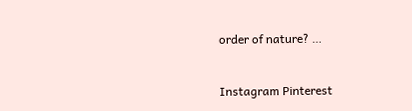order of nature? …


Instagram Pinterest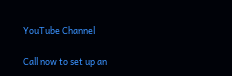YouTube Channel

Call now to set up an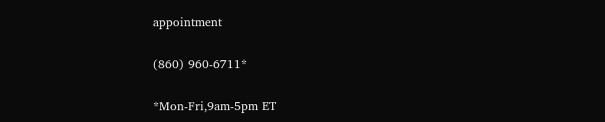appointment

(860) 960-6711*

*Mon-Fri,9am-5pm ET